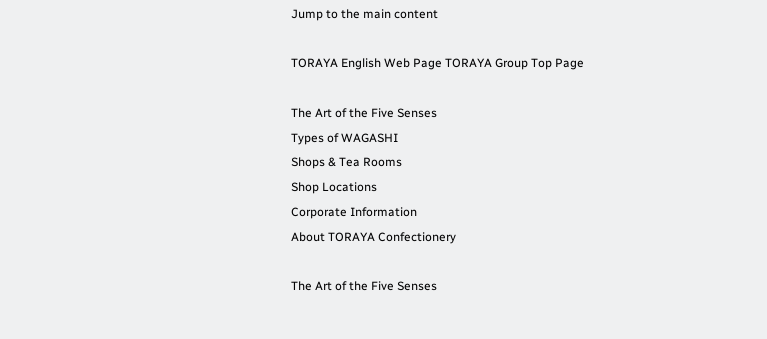Jump to the main content

TORAYA English Web Page TORAYA Group Top Page

The Art of the Five Senses
Types of WAGASHI
Shops & Tea Rooms
Shop Locations
Corporate Information
About TORAYA Confectionery

The Art of the Five Senses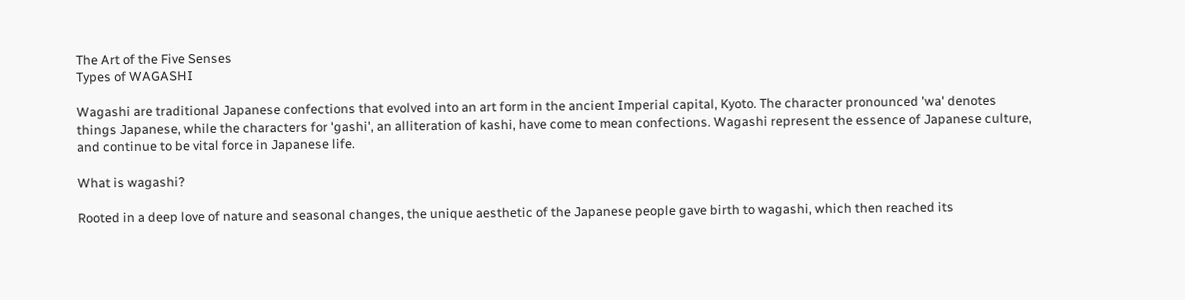The Art of the Five Senses
Types of WAGASHI

Wagashi are traditional Japanese confections that evolved into an art form in the ancient Imperial capital, Kyoto. The character pronounced 'wa' denotes things Japanese, while the characters for 'gashi', an alliteration of kashi, have come to mean confections. Wagashi represent the essence of Japanese culture, and continue to be vital force in Japanese life.

What is wagashi?

Rooted in a deep love of nature and seasonal changes, the unique aesthetic of the Japanese people gave birth to wagashi, which then reached its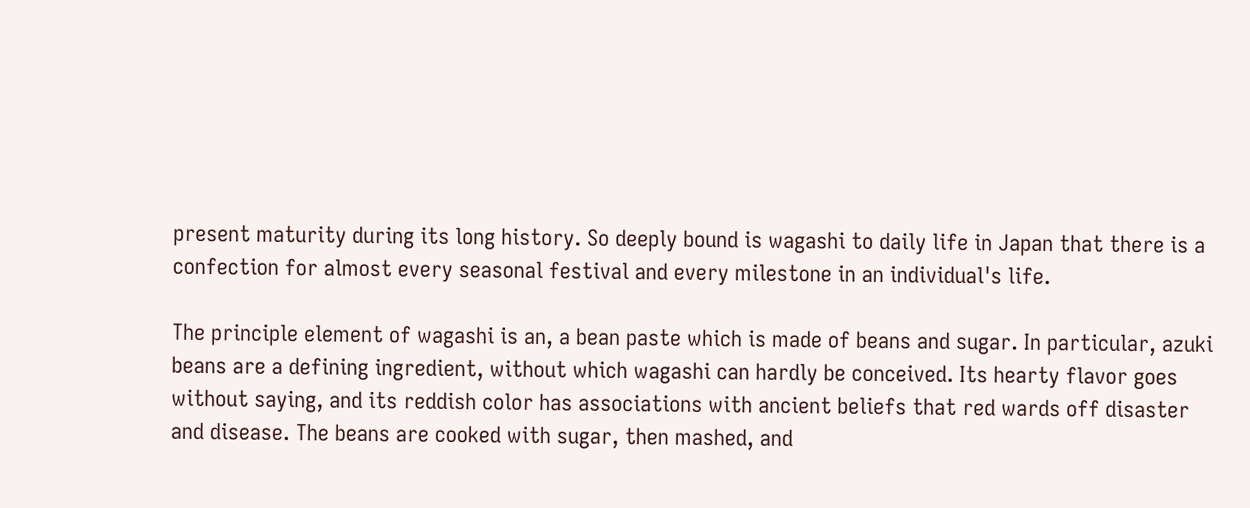present maturity during its long history. So deeply bound is wagashi to daily life in Japan that there is a confection for almost every seasonal festival and every milestone in an individual's life.

The principle element of wagashi is an, a bean paste which is made of beans and sugar. In particular, azuki beans are a defining ingredient, without which wagashi can hardly be conceived. Its hearty flavor goes without saying, and its reddish color has associations with ancient beliefs that red wards off disaster and disease. The beans are cooked with sugar, then mashed, and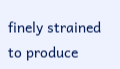finely strained to produce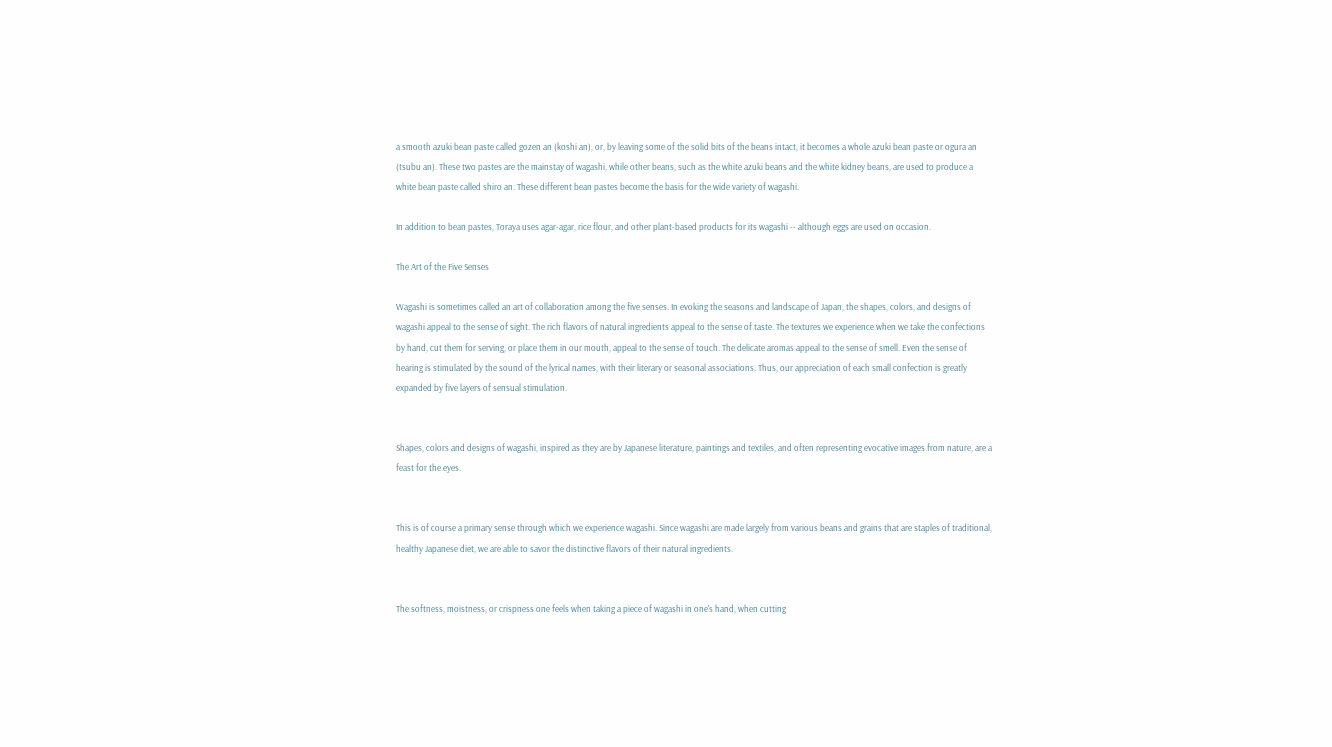a smooth azuki bean paste called gozen an (koshi an), or, by leaving some of the solid bits of the beans intact, it becomes a whole azuki bean paste or ogura an (tsubu an). These two pastes are the mainstay of wagashi, while other beans, such as the white azuki beans and the white kidney beans, are used to produce a white bean paste called shiro an. These different bean pastes become the basis for the wide variety of wagashi.

In addition to bean pastes, Toraya uses agar-agar, rice flour, and other plant-based products for its wagashi -- although eggs are used on occasion.

The Art of the Five Senses

Wagashi is sometimes called an art of collaboration among the five senses. In evoking the seasons and landscape of Japan, the shapes, colors, and designs of wagashi appeal to the sense of sight. The rich flavors of natural ingredients appeal to the sense of taste. The textures we experience when we take the confections by hand, cut them for serving, or place them in our mouth, appeal to the sense of touch. The delicate aromas appeal to the sense of smell. Even the sense of hearing is stimulated by the sound of the lyrical names, with their literary or seasonal associations. Thus, our appreciation of each small confection is greatly expanded by five layers of sensual stimulation.


Shapes, colors and designs of wagashi, inspired as they are by Japanese literature, paintings and textiles, and often representing evocative images from nature, are a feast for the eyes.


This is of course a primary sense through which we experience wagashi. Since wagashi are made largely from various beans and grains that are staples of traditional, healthy Japanese diet, we are able to savor the distinctive flavors of their natural ingredients.


The softness, moistness, or crispness one feels when taking a piece of wagashi in one's hand, when cutting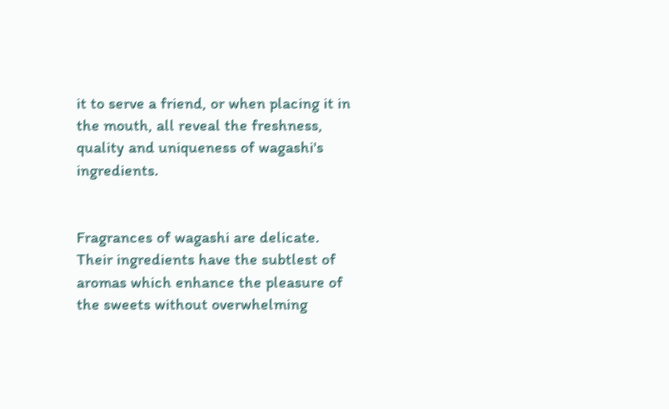it to serve a friend, or when placing it in the mouth, all reveal the freshness, quality and uniqueness of wagashi's ingredients.


Fragrances of wagashi are delicate. Their ingredients have the subtlest of aromas which enhance the pleasure of the sweets without overwhelming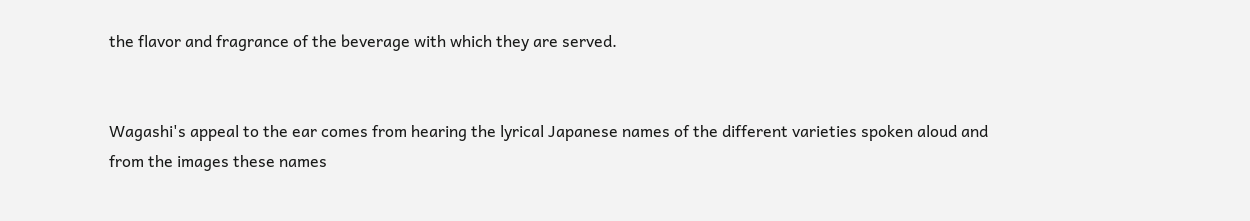the flavor and fragrance of the beverage with which they are served.


Wagashi's appeal to the ear comes from hearing the lyrical Japanese names of the different varieties spoken aloud and from the images these names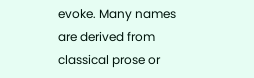evoke. Many names are derived from classical prose or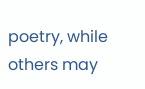poetry, while others may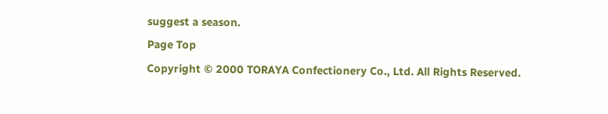suggest a season.
Page Top
Copyright © 2000 TORAYA Confectionery Co., Ltd. All Rights Reserved.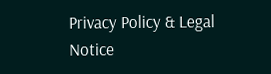Privacy Policy & Legal Notice